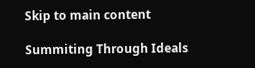Skip to main content

Summiting Through Ideals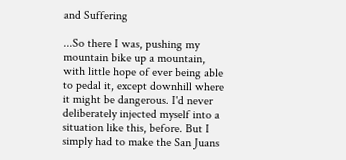and Suffering

...So there I was, pushing my mountain bike up a mountain, with little hope of ever being able to pedal it, except downhill where it might be dangerous. I'd never deliberately injected myself into a situation like this, before. But I simply had to make the San Juans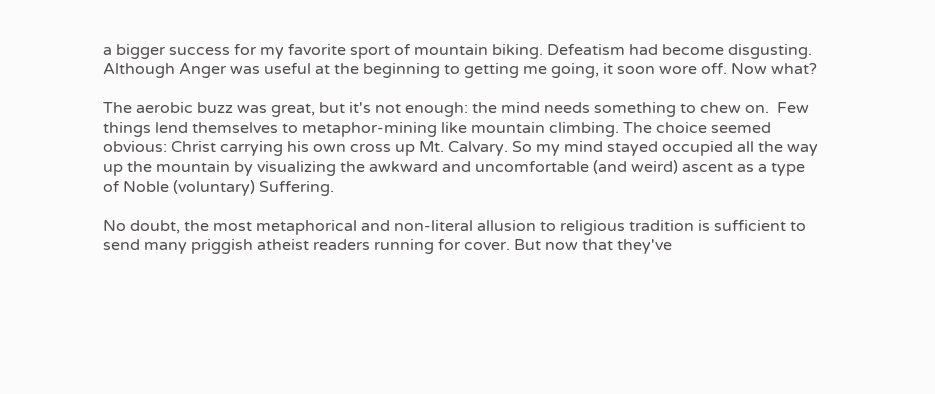a bigger success for my favorite sport of mountain biking. Defeatism had become disgusting. Although Anger was useful at the beginning to getting me going, it soon wore off. Now what?

The aerobic buzz was great, but it's not enough: the mind needs something to chew on.  Few things lend themselves to metaphor-mining like mountain climbing. The choice seemed obvious: Christ carrying his own cross up Mt. Calvary. So my mind stayed occupied all the way up the mountain by visualizing the awkward and uncomfortable (and weird) ascent as a type of Noble (voluntary) Suffering.

No doubt, the most metaphorical and non-literal allusion to religious tradition is sufficient to send many priggish atheist readers running for cover. But now that they've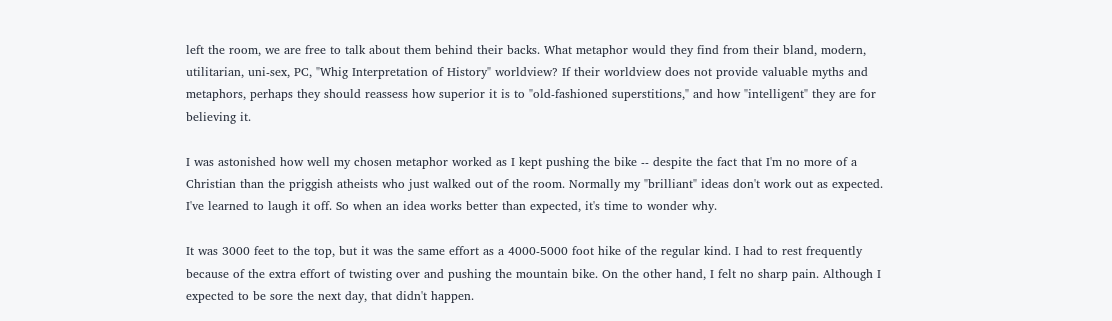left the room, we are free to talk about them behind their backs. What metaphor would they find from their bland, modern, utilitarian, uni-sex, PC, "Whig Interpretation of History" worldview? If their worldview does not provide valuable myths and metaphors, perhaps they should reassess how superior it is to "old-fashioned superstitions," and how "intelligent" they are for believing it.

I was astonished how well my chosen metaphor worked as I kept pushing the bike -- despite the fact that I'm no more of a Christian than the priggish atheists who just walked out of the room. Normally my "brilliant" ideas don't work out as expected. I've learned to laugh it off. So when an idea works better than expected, it's time to wonder why.

It was 3000 feet to the top, but it was the same effort as a 4000-5000 foot hike of the regular kind. I had to rest frequently because of the extra effort of twisting over and pushing the mountain bike. On the other hand, I felt no sharp pain. Although I expected to be sore the next day, that didn't happen.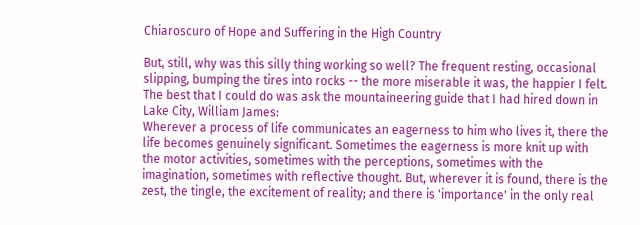Chiaroscuro of Hope and Suffering in the High Country

But, still, why was this silly thing working so well? The frequent resting, occasional slipping, bumping the tires into rocks -- the more miserable it was, the happier I felt. The best that I could do was ask the mountaineering guide that I had hired down in Lake City, William James:
Wherever a process of life communicates an eagerness to him who lives it, there the life becomes genuinely significant. Sometimes the eagerness is more knit up with the motor activities, sometimes with the perceptions, sometimes with the imagination, sometimes with reflective thought. But, wherever it is found, there is the zest, the tingle, the excitement of reality; and there is 'importance' in the only real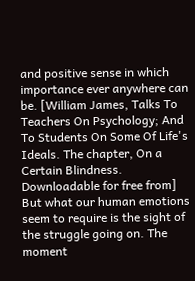and positive sense in which importance ever anywhere can be. [William James, Talks To Teachers On Psychology; And To Students On Some Of Life's Ideals. The chapter, On a Certain Blindness. Downloadable for free from]
But what our human emotions seem to require is the sight of the struggle going on. The moment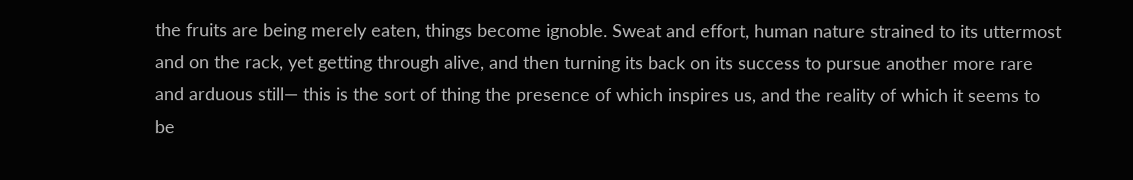the fruits are being merely eaten, things become ignoble. Sweat and effort, human nature strained to its uttermost and on the rack, yet getting through alive, and then turning its back on its success to pursue another more rare and arduous still— this is the sort of thing the presence of which inspires us, and the reality of which it seems to be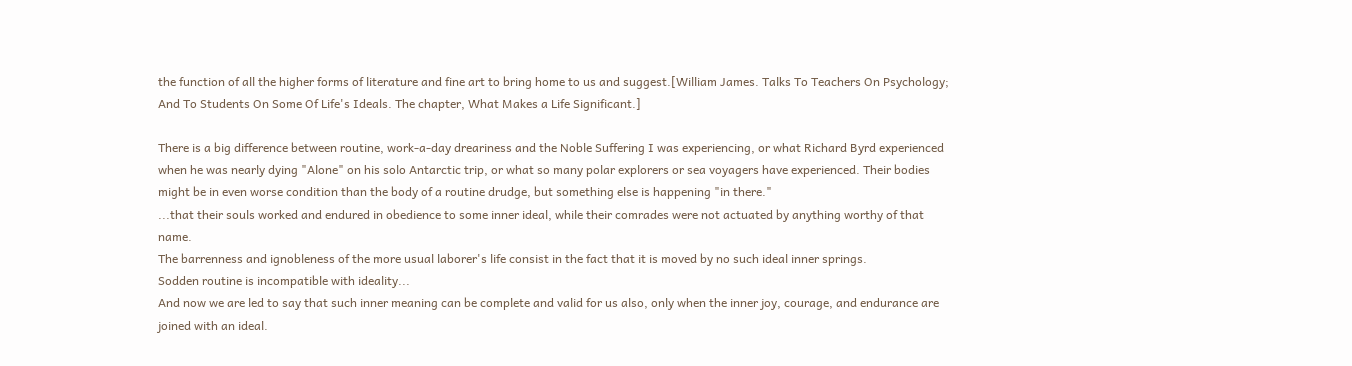the function of all the higher forms of literature and fine art to bring home to us and suggest.[William James. Talks To Teachers On Psychology; And To Students On Some Of Life's Ideals. The chapter, What Makes a Life Significant.]

There is a big difference between routine, work-a-day dreariness and the Noble Suffering I was experiencing, or what Richard Byrd experienced when he was nearly dying "Alone" on his solo Antarctic trip, or what so many polar explorers or sea voyagers have experienced. Their bodies might be in even worse condition than the body of a routine drudge, but something else is happening "in there."
...that their souls worked and endured in obedience to some inner ideal, while their comrades were not actuated by anything worthy of that name.
The barrenness and ignobleness of the more usual laborer's life consist in the fact that it is moved by no such ideal inner springs.
Sodden routine is incompatible with ideality...
And now we are led to say that such inner meaning can be complete and valid for us also, only when the inner joy, courage, and endurance are joined with an ideal.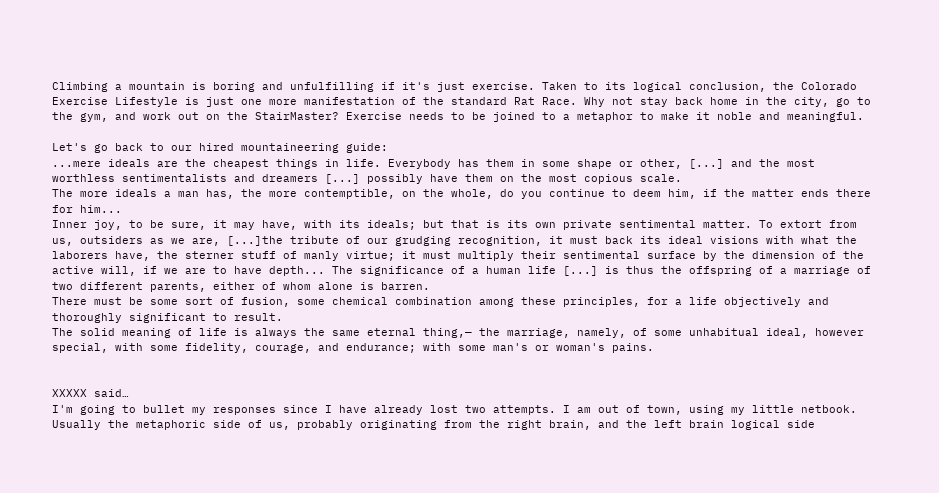Climbing a mountain is boring and unfulfilling if it's just exercise. Taken to its logical conclusion, the Colorado Exercise Lifestyle is just one more manifestation of the standard Rat Race. Why not stay back home in the city, go to the gym, and work out on the StairMaster? Exercise needs to be joined to a metaphor to make it noble and meaningful.

Let's go back to our hired mountaineering guide:
...mere ideals are the cheapest things in life. Everybody has them in some shape or other, [...] and the most worthless sentimentalists and dreamers [...] possibly have them on the most copious scale.
The more ideals a man has, the more contemptible, on the whole, do you continue to deem him, if the matter ends there for him...
Inner joy, to be sure, it may have, with its ideals; but that is its own private sentimental matter. To extort from us, outsiders as we are, [...]the tribute of our grudging recognition, it must back its ideal visions with what the laborers have, the sterner stuff of manly virtue; it must multiply their sentimental surface by the dimension of the active will, if we are to have depth... The significance of a human life [...] is thus the offspring of a marriage of two different parents, either of whom alone is barren.
There must be some sort of fusion, some chemical combination among these principles, for a life objectively and thoroughly significant to result.
The solid meaning of life is always the same eternal thing,— the marriage, namely, of some unhabitual ideal, however special, with some fidelity, courage, and endurance; with some man's or woman's pains.


XXXXX said…
I'm going to bullet my responses since I have already lost two attempts. I am out of town, using my little netbook.
Usually the metaphoric side of us, probably originating from the right brain, and the left brain logical side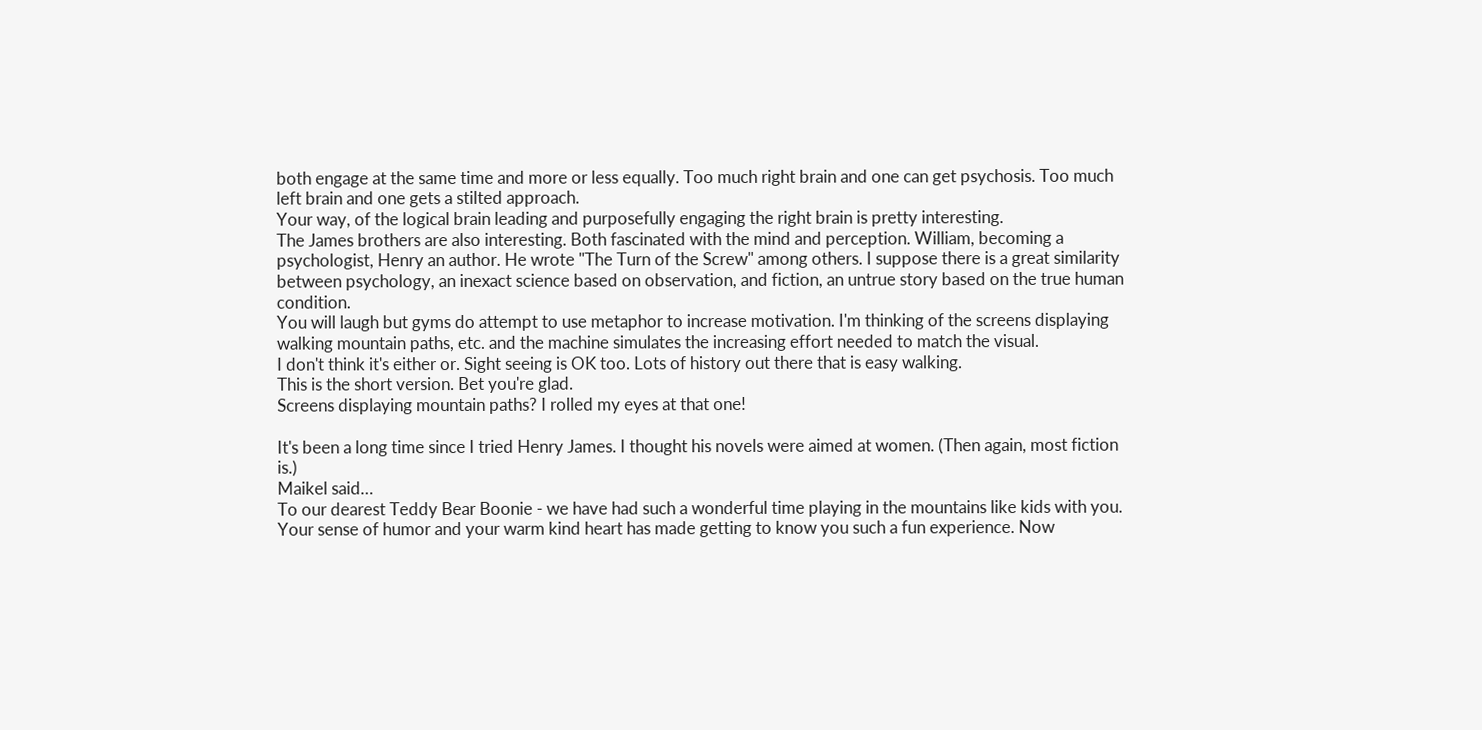both engage at the same time and more or less equally. Too much right brain and one can get psychosis. Too much left brain and one gets a stilted approach.
Your way, of the logical brain leading and purposefully engaging the right brain is pretty interesting.
The James brothers are also interesting. Both fascinated with the mind and perception. William, becoming a psychologist, Henry an author. He wrote "The Turn of the Screw" among others. I suppose there is a great similarity between psychology, an inexact science based on observation, and fiction, an untrue story based on the true human condition.
You will laugh but gyms do attempt to use metaphor to increase motivation. I'm thinking of the screens displaying walking mountain paths, etc. and the machine simulates the increasing effort needed to match the visual.
I don't think it's either or. Sight seeing is OK too. Lots of history out there that is easy walking.
This is the short version. Bet you're glad.
Screens displaying mountain paths? I rolled my eyes at that one!

It's been a long time since I tried Henry James. I thought his novels were aimed at women. (Then again, most fiction is.)
Maikel said…
To our dearest Teddy Bear Boonie - we have had such a wonderful time playing in the mountains like kids with you. Your sense of humor and your warm kind heart has made getting to know you such a fun experience. Now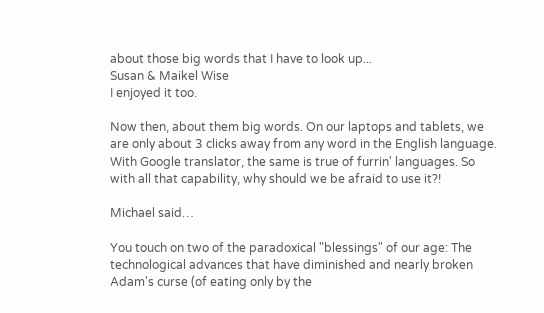about those big words that I have to look up...
Susan & Maikel Wise
I enjoyed it too.

Now then, about them big words. On our laptops and tablets, we are only about 3 clicks away from any word in the English language. With Google translator, the same is true of furrin' languages. So with all that capability, why should we be afraid to use it?!

Michael said…

You touch on two of the paradoxical "blessings" of our age: The technological advances that have diminished and nearly broken Adam's curse (of eating only by the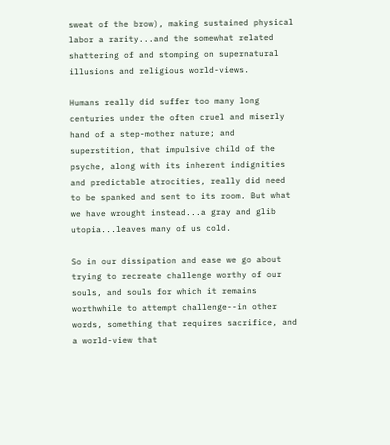sweat of the brow), making sustained physical labor a rarity...and the somewhat related shattering of and stomping on supernatural illusions and religious world-views.

Humans really did suffer too many long centuries under the often cruel and miserly hand of a step-mother nature; and superstition, that impulsive child of the psyche, along with its inherent indignities and predictable atrocities, really did need to be spanked and sent to its room. But what we have wrought instead...a gray and glib utopia...leaves many of us cold.

So in our dissipation and ease we go about trying to recreate challenge worthy of our souls, and souls for which it remains worthwhile to attempt challenge--in other words, something that requires sacrifice, and a world-view that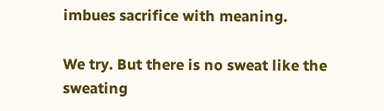imbues sacrifice with meaning.

We try. But there is no sweat like the sweating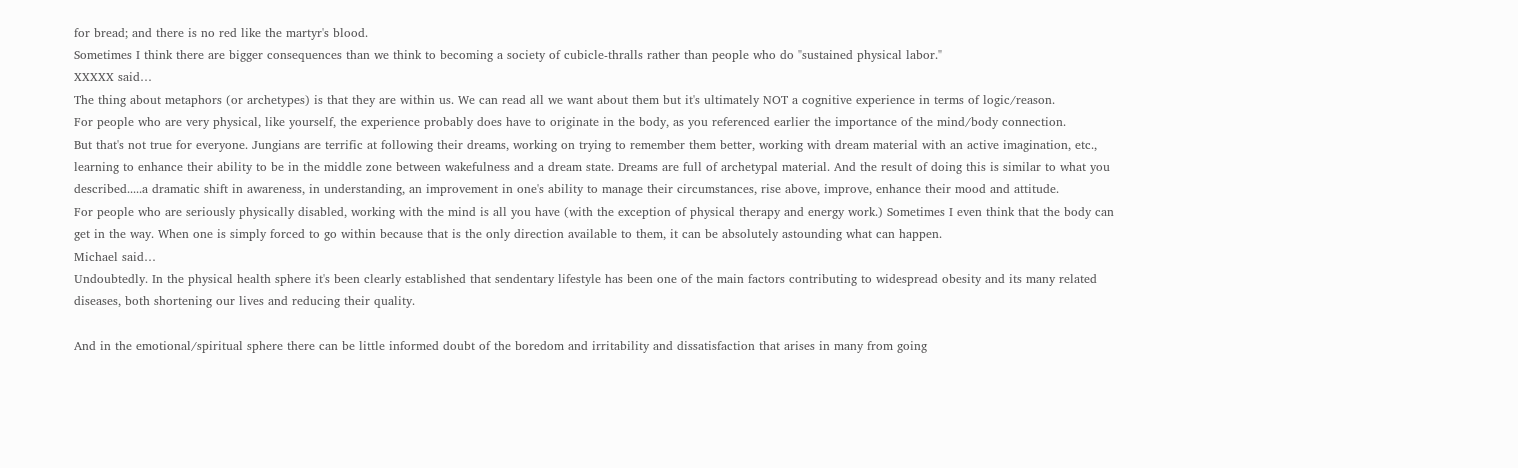for bread; and there is no red like the martyr's blood.
Sometimes I think there are bigger consequences than we think to becoming a society of cubicle-thralls rather than people who do "sustained physical labor."
XXXXX said…
The thing about metaphors (or archetypes) is that they are within us. We can read all we want about them but it's ultimately NOT a cognitive experience in terms of logic/reason.
For people who are very physical, like yourself, the experience probably does have to originate in the body, as you referenced earlier the importance of the mind/body connection.
But that's not true for everyone. Jungians are terrific at following their dreams, working on trying to remember them better, working with dream material with an active imagination, etc., learning to enhance their ability to be in the middle zone between wakefulness and a dream state. Dreams are full of archetypal material. And the result of doing this is similar to what you described.....a dramatic shift in awareness, in understanding, an improvement in one's ability to manage their circumstances, rise above, improve, enhance their mood and attitude.
For people who are seriously physically disabled, working with the mind is all you have (with the exception of physical therapy and energy work.) Sometimes I even think that the body can get in the way. When one is simply forced to go within because that is the only direction available to them, it can be absolutely astounding what can happen.
Michael said…
Undoubtedly. In the physical health sphere it's been clearly established that sendentary lifestyle has been one of the main factors contributing to widespread obesity and its many related diseases, both shortening our lives and reducing their quality.

And in the emotional/spiritual sphere there can be little informed doubt of the boredom and irritability and dissatisfaction that arises in many from going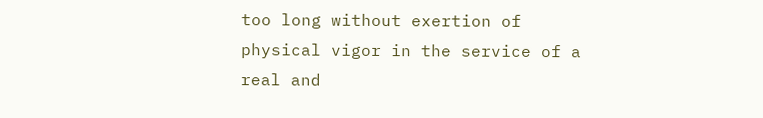too long without exertion of physical vigor in the service of a real and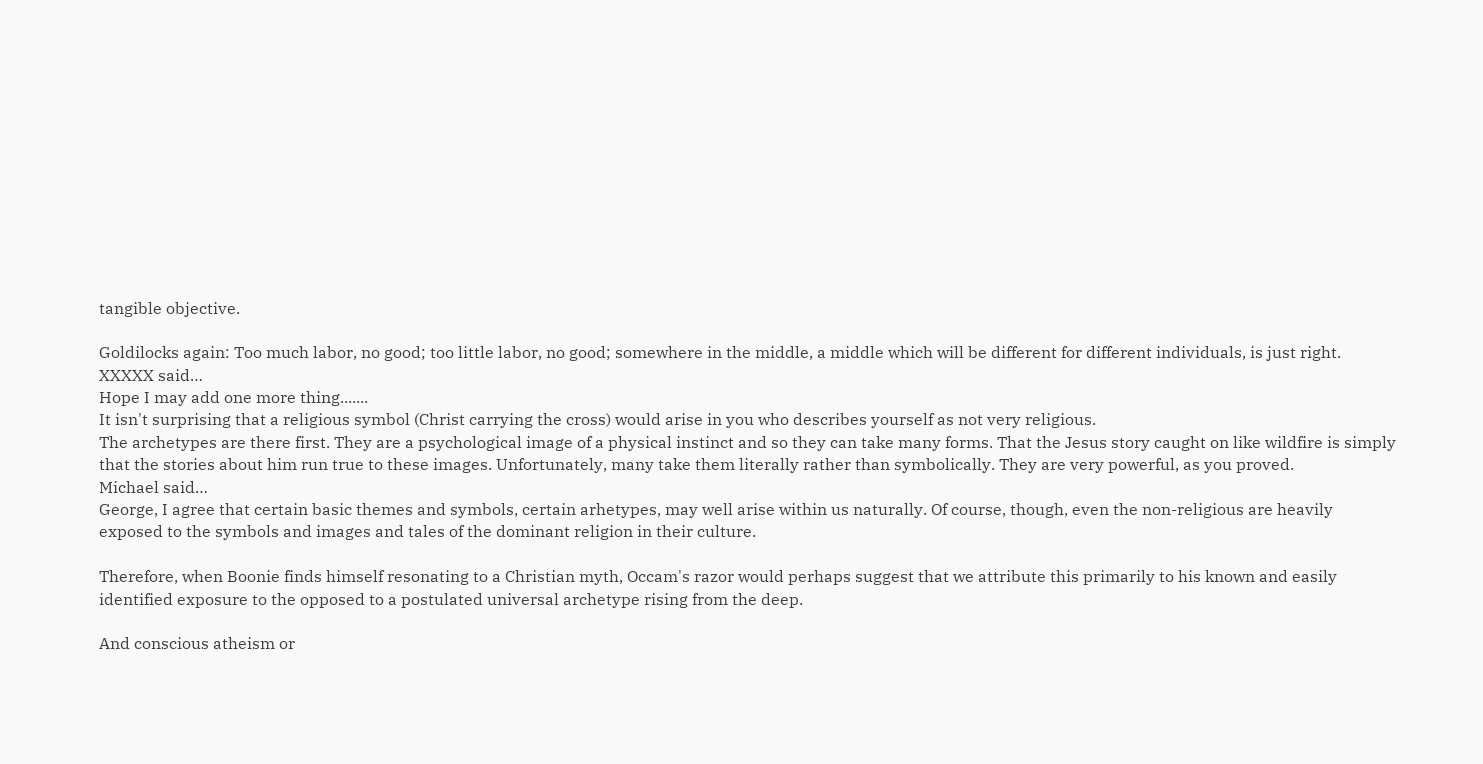tangible objective.

Goldilocks again: Too much labor, no good; too little labor, no good; somewhere in the middle, a middle which will be different for different individuals, is just right.
XXXXX said…
Hope I may add one more thing.......
It isn't surprising that a religious symbol (Christ carrying the cross) would arise in you who describes yourself as not very religious.
The archetypes are there first. They are a psychological image of a physical instinct and so they can take many forms. That the Jesus story caught on like wildfire is simply that the stories about him run true to these images. Unfortunately, many take them literally rather than symbolically. They are very powerful, as you proved.
Michael said…
George, I agree that certain basic themes and symbols, certain arhetypes, may well arise within us naturally. Of course, though, even the non-religious are heavily exposed to the symbols and images and tales of the dominant religion in their culture.

Therefore, when Boonie finds himself resonating to a Christian myth, Occam's razor would perhaps suggest that we attribute this primarily to his known and easily identified exposure to the opposed to a postulated universal archetype rising from the deep.

And conscious atheism or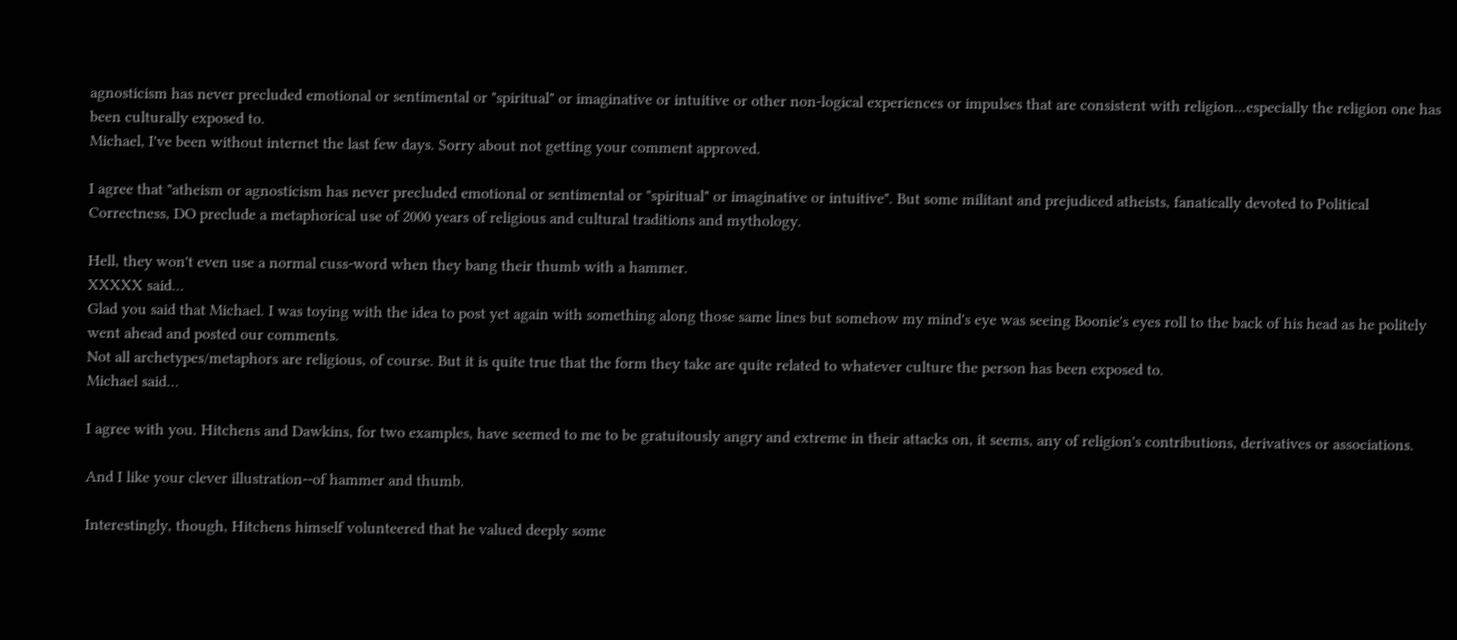agnosticism has never precluded emotional or sentimental or "spiritual" or imaginative or intuitive or other non-logical experiences or impulses that are consistent with religion...especially the religion one has been culturally exposed to.
Michael, I've been without internet the last few days. Sorry about not getting your comment approved.

I agree that "atheism or agnosticism has never precluded emotional or sentimental or "spiritual" or imaginative or intuitive". But some militant and prejudiced atheists, fanatically devoted to Political Correctness, DO preclude a metaphorical use of 2000 years of religious and cultural traditions and mythology.

Hell, they won't even use a normal cuss-word when they bang their thumb with a hammer.
XXXXX said…
Glad you said that Michael. I was toying with the idea to post yet again with something along those same lines but somehow my mind's eye was seeing Boonie's eyes roll to the back of his head as he politely went ahead and posted our comments.
Not all archetypes/metaphors are religious, of course. But it is quite true that the form they take are quite related to whatever culture the person has been exposed to.
Michael said…

I agree with you. Hitchens and Dawkins, for two examples, have seemed to me to be gratuitously angry and extreme in their attacks on, it seems, any of religion's contributions, derivatives or associations.

And I like your clever illustration--of hammer and thumb.

Interestingly, though, Hitchens himself volunteered that he valued deeply some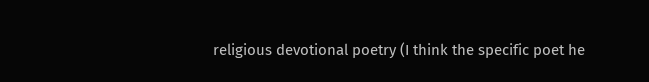religious devotional poetry (I think the specific poet he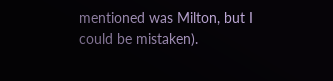mentioned was Milton, but I could be mistaken).